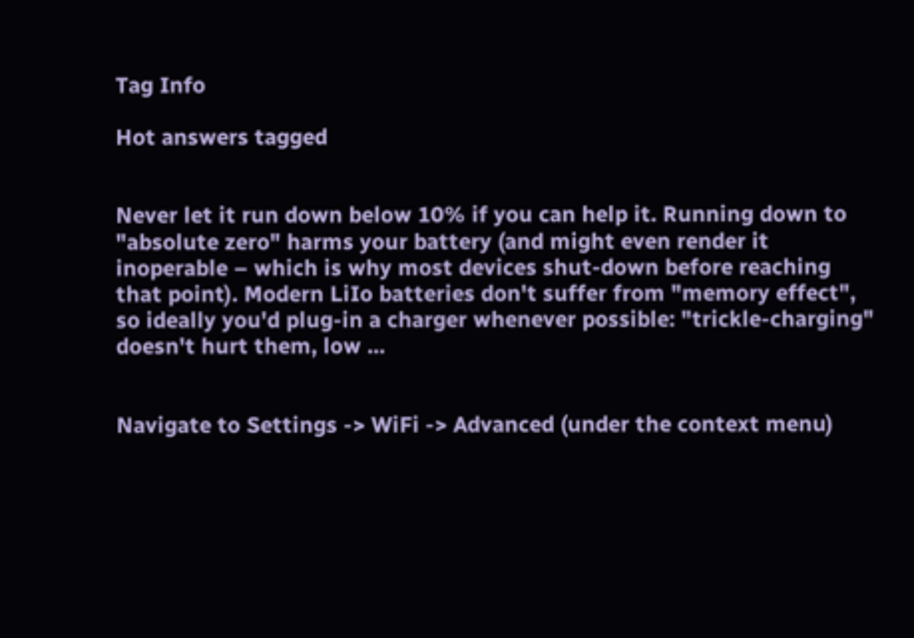Tag Info

Hot answers tagged


Never let it run down below 10% if you can help it. Running down to "absolute zero" harms your battery (and might even render it inoperable – which is why most devices shut-down before reaching that point). Modern LiIo batteries don't suffer from "memory effect", so ideally you'd plug-in a charger whenever possible: "trickle-charging" doesn't hurt them, low ...


Navigate to Settings -> WiFi -> Advanced (under the context menu)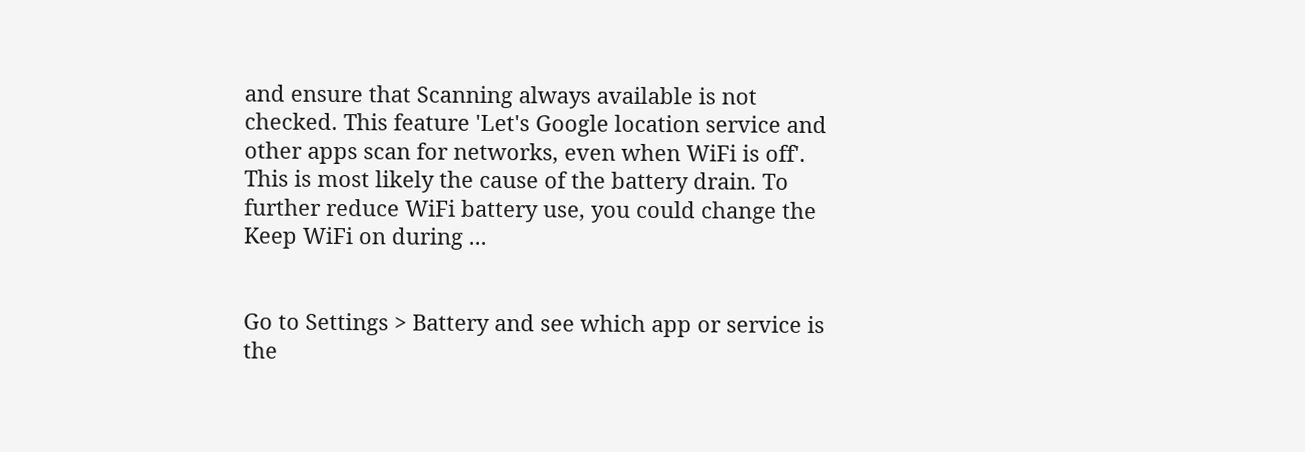and ensure that Scanning always available is not checked. This feature 'Let's Google location service and other apps scan for networks, even when WiFi is off'. This is most likely the cause of the battery drain. To further reduce WiFi battery use, you could change the Keep WiFi on during ...


Go to Settings > Battery and see which app or service is the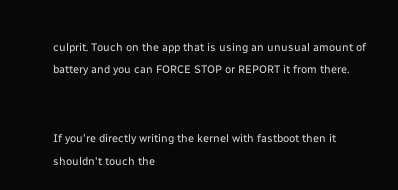culprit. Touch on the app that is using an unusual amount of battery and you can FORCE STOP or REPORT it from there.


If you're directly writing the kernel with fastboot then it shouldn't touch the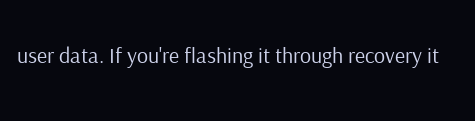user data. If you're flashing it through recovery it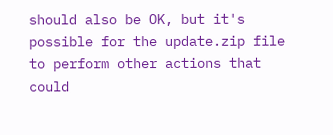should also be OK, but it's possible for the update.zip file to perform other actions that could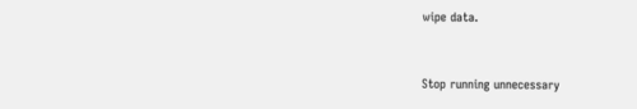wipe data.


Stop running unnecessary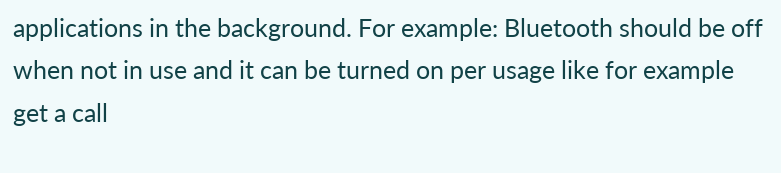applications in the background. For example: Bluetooth should be off when not in use and it can be turned on per usage like for example get a call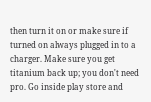then turn it on or make sure if turned on always plugged in to a charger. Make sure you get titanium back up; you don't need pro. Go inside play store and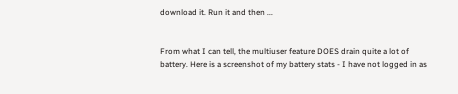download it. Run it and then ...


From what I can tell, the multiuser feature DOES drain quite a lot of battery. Here is a screenshot of my battery stats - I have not logged in as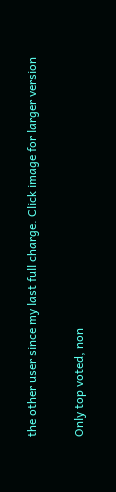the other user since my last full charge. Click image for larger version

Only top voted, non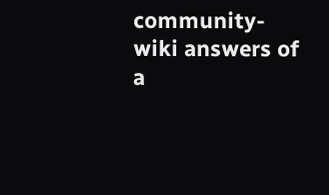community-wiki answers of a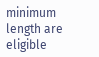minimum length are eligible